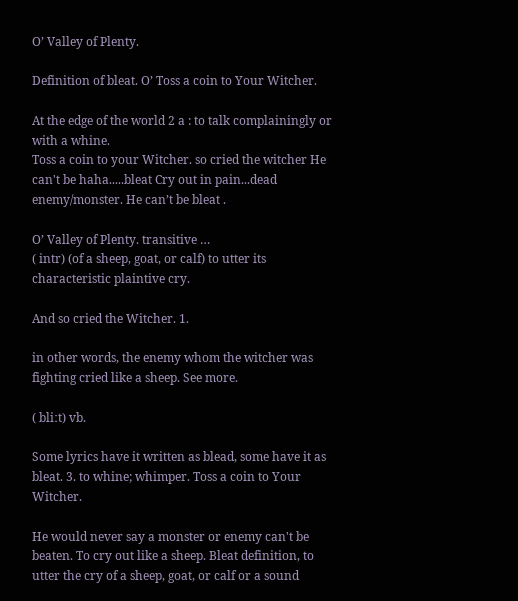O’ Valley of Plenty.

Definition of bleat. O’ Toss a coin to Your Witcher.

At the edge of the world 2 a : to talk complainingly or with a whine.
Toss a coin to your Witcher. so cried the witcher He can't be haha.....bleat Cry out in pain...dead enemy/monster. He can’t be bleat .

O’ Valley of Plenty. transitive …
( intr) (of a sheep, goat, or calf) to utter its characteristic plaintive cry.

And so cried the Witcher. 1.

in other words, the enemy whom the witcher was fighting cried like a sheep. See more.

( bliːt) vb.

Some lyrics have it written as blead, some have it as bleat. 3. to whine; whimper. Toss a coin to Your Witcher.

He would never say a monster or enemy can't be beaten. To cry out like a sheep. Bleat definition, to utter the cry of a sheep, goat, or calf or a sound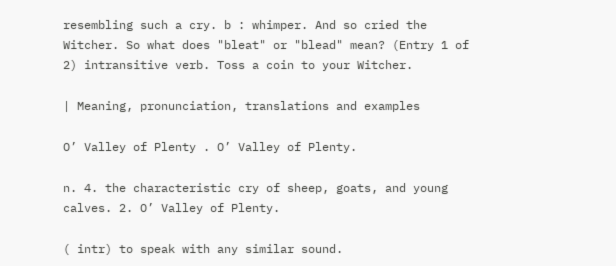resembling such a cry. b : whimper. And so cried the Witcher. So what does "bleat" or "blead" mean? (Entry 1 of 2) intransitive verb. Toss a coin to your Witcher.

| Meaning, pronunciation, translations and examples

O’ Valley of Plenty . O’ Valley of Plenty.

n. 4. the characteristic cry of sheep, goats, and young calves. 2. O’ Valley of Plenty.

( intr) to speak with any similar sound.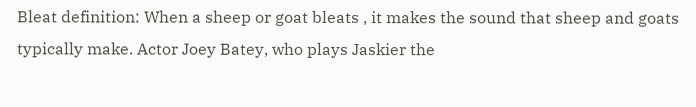Bleat definition: When a sheep or goat bleats , it makes the sound that sheep and goats typically make. Actor Joey Batey, who plays Jaskier the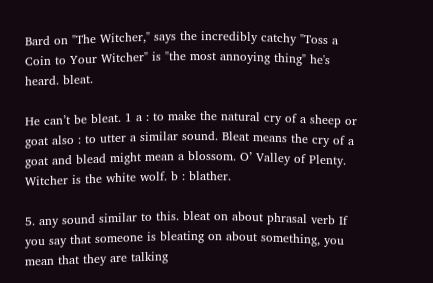Bard on "The Witcher," says the incredibly catchy "Toss a Coin to Your Witcher" is "the most annoying thing" he's heard. bleat.

He can’t be bleat. 1 a : to make the natural cry of a sheep or goat also : to utter a similar sound. Bleat means the cry of a goat and blead might mean a blossom. O’ Valley of Plenty. Witcher is the white wolf. b : blather.

5. any sound similar to this. bleat on about phrasal verb If you say that someone is bleating on about something, you mean that they are talking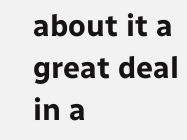about it a great deal in a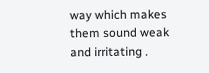way which makes them sound weak and irritating .